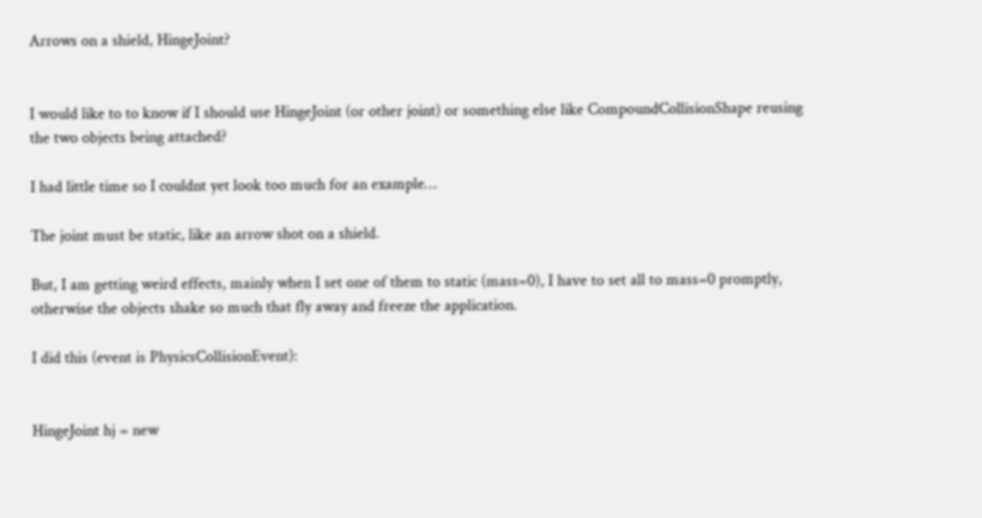Arrows on a shield, HingeJoint?


I would like to to know if I should use HingeJoint (or other joint) or something else like CompoundCollisionShape reusing the two objects being attached?

I had little time so I couldnt yet look too much for an example…

The joint must be static, like an arrow shot on a shield.

But, I am getting weird effects, mainly when I set one of them to static (mass=0), I have to set all to mass=0 promptly, otherwise the objects shake so much that fly away and freeze the application.

I did this (event is PhysicsCollisionEvent):


HingeJoint hj = new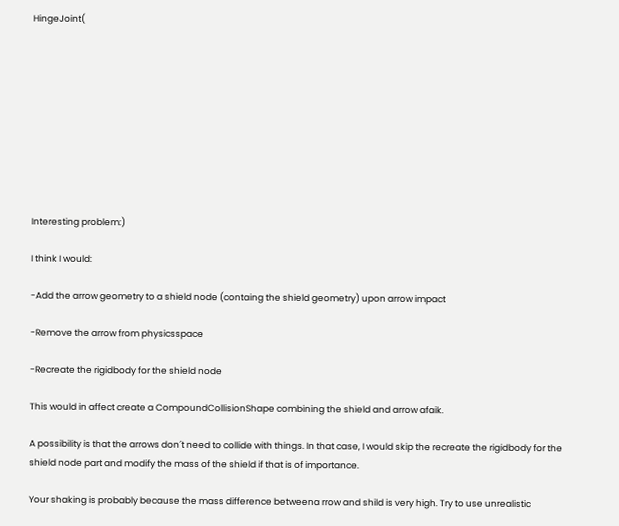HingeJoint(










Interesting problem:)

I think I would:

-Add the arrow geometry to a shield node (containg the shield geometry) upon arrow impact

-Remove the arrow from physicsspace

-Recreate the rigidbody for the shield node

This would in affect create a CompoundCollisionShape combining the shield and arrow afaik.

A possibility is that the arrows don´t need to collide with things. In that case, I would skip the recreate the rigidbody for the shield node part and modify the mass of the shield if that is of importance.

Your shaking is probably because the mass difference betweena rrow and shild is very high. Try to use unrealistic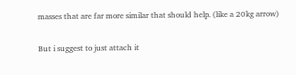masses that are far more similar that should help. (like a 20kg arrow)

But i suggest to just attach it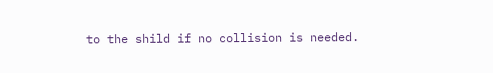to the shild if no collision is needed.